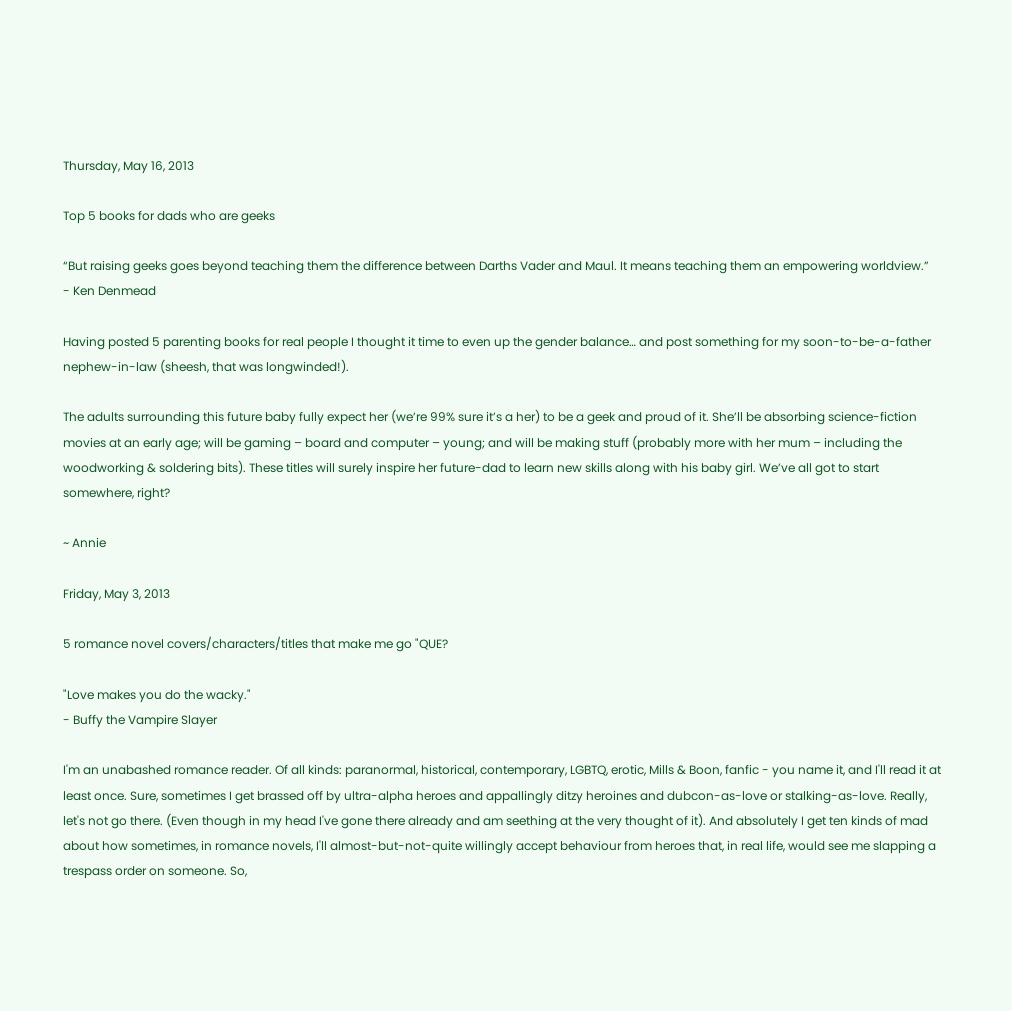Thursday, May 16, 2013

Top 5 books for dads who are geeks

“But raising geeks goes beyond teaching them the difference between Darths Vader and Maul. It means teaching them an empowering worldview.”
- Ken Denmead

Having posted 5 parenting books for real people I thought it time to even up the gender balance… and post something for my soon-to-be-a-father nephew-in-law (sheesh, that was longwinded!).

The adults surrounding this future baby fully expect her (we’re 99% sure it’s a her) to be a geek and proud of it. She’ll be absorbing science-fiction movies at an early age; will be gaming – board and computer – young; and will be making stuff (probably more with her mum – including the woodworking & soldering bits). These titles will surely inspire her future-dad to learn new skills along with his baby girl. We’ve all got to start somewhere, right?

~ Annie

Friday, May 3, 2013

5 romance novel covers/characters/titles that make me go "QUE?

"Love makes you do the wacky."
- Buffy the Vampire Slayer

I'm an unabashed romance reader. Of all kinds: paranormal, historical, contemporary, LGBTQ, erotic, Mills & Boon, fanfic - you name it, and I'll read it at least once. Sure, sometimes I get brassed off by ultra-alpha heroes and appallingly ditzy heroines and dubcon-as-love or stalking-as-love. Really, let's not go there. (Even though in my head I've gone there already and am seething at the very thought of it). And absolutely I get ten kinds of mad about how sometimes, in romance novels, I'll almost-but-not-quite willingly accept behaviour from heroes that, in real life, would see me slapping a trespass order on someone. So,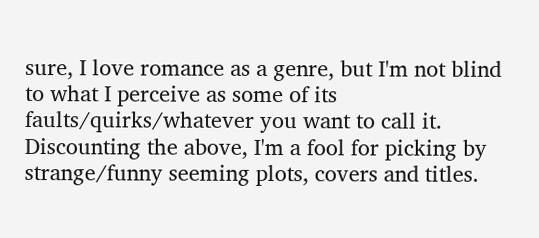sure, I love romance as a genre, but I'm not blind to what I perceive as some of its faults/quirks/whatever you want to call it. Discounting the above, I'm a fool for picking by strange/funny seeming plots, covers and titles.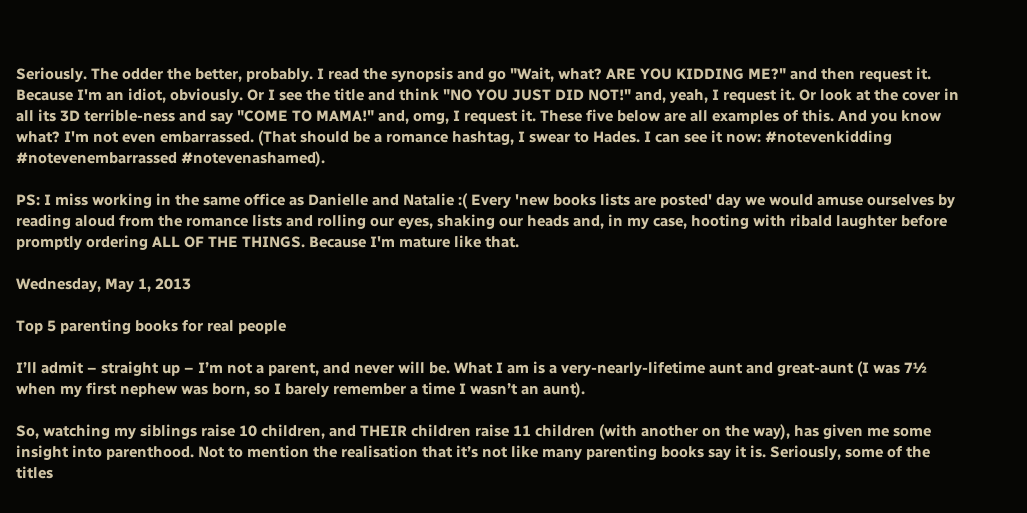Seriously. The odder the better, probably. I read the synopsis and go "Wait, what? ARE YOU KIDDING ME?" and then request it. Because I'm an idiot, obviously. Or I see the title and think "NO YOU JUST DID NOT!" and, yeah, I request it. Or look at the cover in all its 3D terrible-ness and say "COME TO MAMA!" and, omg, I request it. These five below are all examples of this. And you know what? I'm not even embarrassed. (That should be a romance hashtag, I swear to Hades. I can see it now: #notevenkidding #notevenembarrassed #notevenashamed).

PS: I miss working in the same office as Danielle and Natalie :( Every 'new books lists are posted' day we would amuse ourselves by reading aloud from the romance lists and rolling our eyes, shaking our heads and, in my case, hooting with ribald laughter before promptly ordering ALL OF THE THINGS. Because I'm mature like that.

Wednesday, May 1, 2013

Top 5 parenting books for real people

I’ll admit – straight up – I’m not a parent, and never will be. What I am is a very-nearly-lifetime aunt and great-aunt (I was 7½ when my first nephew was born, so I barely remember a time I wasn’t an aunt).

So, watching my siblings raise 10 children, and THEIR children raise 11 children (with another on the way), has given me some insight into parenthood. Not to mention the realisation that it’s not like many parenting books say it is. Seriously, some of the titles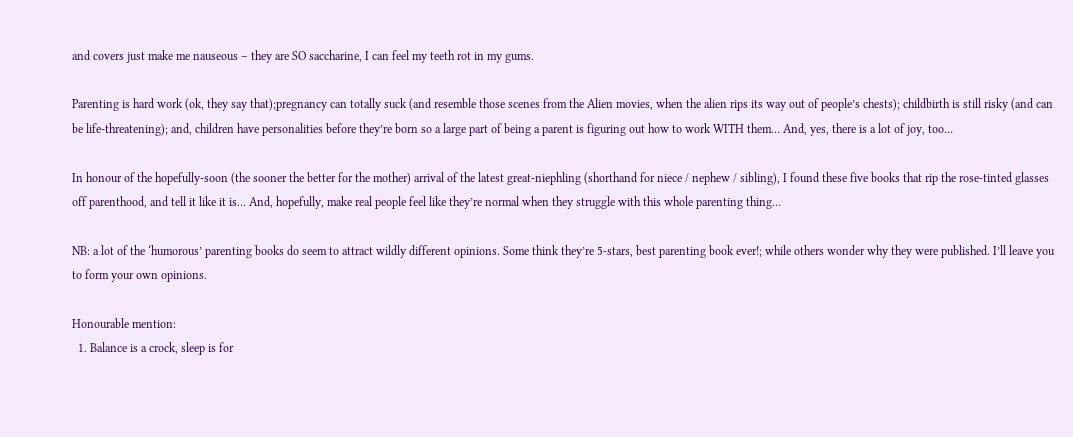and covers just make me nauseous – they are SO saccharine, I can feel my teeth rot in my gums.

Parenting is hard work (ok, they say that);pregnancy can totally suck (and resemble those scenes from the Alien movies, when the alien rips its way out of people’s chests); childbirth is still risky (and can be life-threatening); and, children have personalities before they’re born so a large part of being a parent is figuring out how to work WITH them… And, yes, there is a lot of joy, too…

In honour of the hopefully-soon (the sooner the better for the mother) arrival of the latest great-niephling (shorthand for niece / nephew / sibling), I found these five books that rip the rose-tinted glasses off parenthood, and tell it like it is… And, hopefully, make real people feel like they’re normal when they struggle with this whole parenting thing…

NB: a lot of the ‘humorous’ parenting books do seem to attract wildly different opinions. Some think they’re 5-stars, best parenting book ever!; while others wonder why they were published. I’ll leave you to form your own opinions.

Honourable mention:
  1. Balance is a crock, sleep is for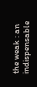the weak : an indispensable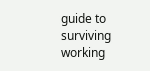guide to surviving working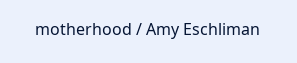motherhood / Amy Eschliman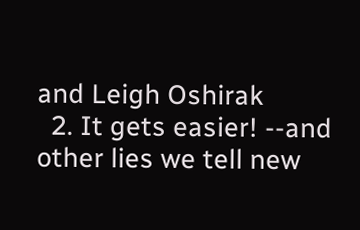and Leigh Oshirak
  2. It gets easier! --and other lies we tell new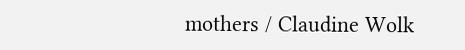mothers / Claudine Wolk